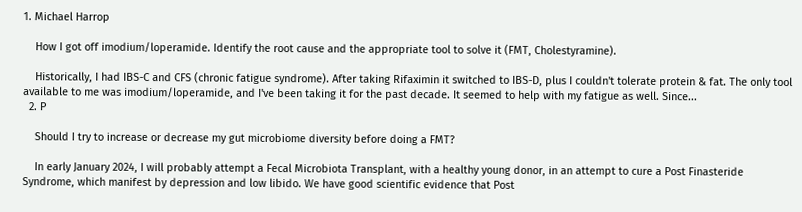1. Michael Harrop

    How I got off imodium/loperamide. Identify the root cause and the appropriate tool to solve it (FMT, Cholestyramine).

    Historically, I had IBS-C and CFS (chronic fatigue syndrome). After taking Rifaximin it switched to IBS-D, plus I couldn't tolerate protein & fat. The only tool available to me was imodium/loperamide, and I've been taking it for the past decade. It seemed to help with my fatigue as well. Since...
  2. P

    Should I try to increase or decrease my gut microbiome diversity before doing a FMT?

    In early January 2024, I will probably attempt a Fecal Microbiota Transplant, with a healthy young donor, in an attempt to cure a Post Finasteride Syndrome, which manifest by depression and low libido. We have good scientific evidence that Post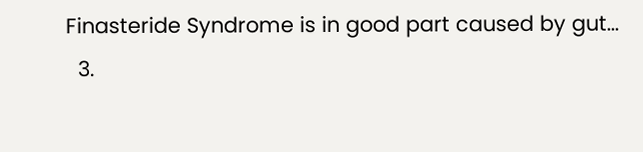Finasteride Syndrome is in good part caused by gut...
  3.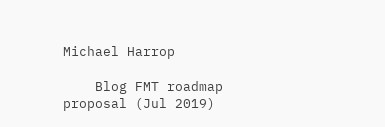Michael Harrop

    Blog FMT roadmap proposal (Jul 2019)